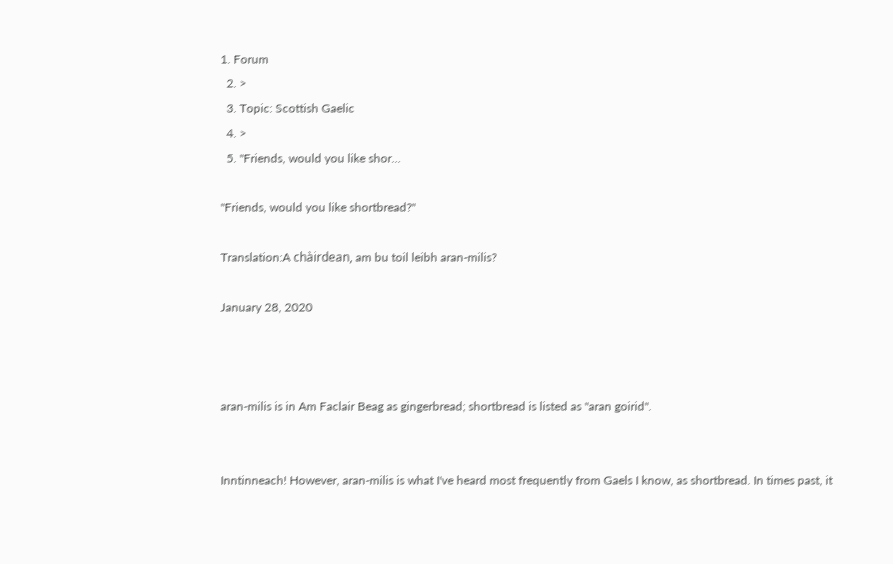1. Forum
  2. >
  3. Topic: Scottish Gaelic
  4. >
  5. "Friends, would you like shor…

"Friends, would you like shortbread?"

Translation:A chàirdean, am bu toil leibh aran-milis?

January 28, 2020



aran-milis is in Am Faclair Beag as gingerbread; shortbread is listed as "aran goirid".


Inntinneach! However, aran-milis is what I've heard most frequently from Gaels I know, as shortbread. In times past, it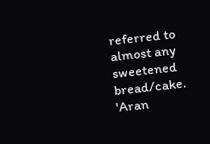referred to almost any sweetened bread/cake. 'Aran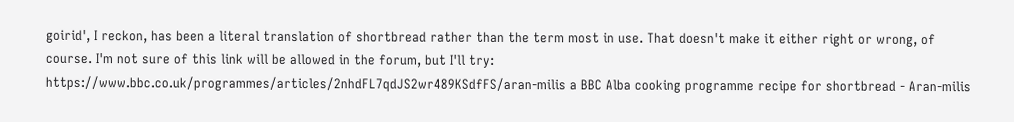goirid', I reckon, has been a literal translation of shortbread rather than the term most in use. That doesn't make it either right or wrong, of course. I'm not sure of this link will be allowed in the forum, but I'll try: https://www.bbc.co.uk/programmes/articles/2nhdFL7qdJS2wr489KSdfFS/aran-milis a BBC Alba cooking programme recipe for shortbread - Aran-milis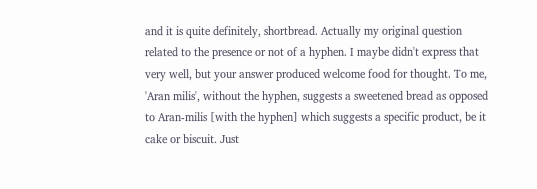and it is quite definitely, shortbread. Actually my original question related to the presence or not of a hyphen. I maybe didn't express that very well, but your answer produced welcome food for thought. To me, 'Aran milis', without the hyphen, suggests a sweetened bread as opposed to Aran-milis [with the hyphen] which suggests a specific product, be it cake or biscuit. Just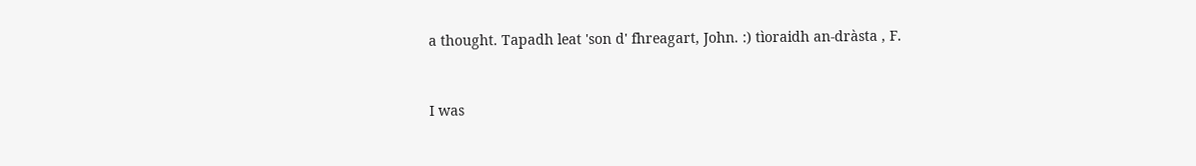a thought. Tapadh leat 'son d' fhreagart, John. :) tìoraidh an-dràsta , F.


I was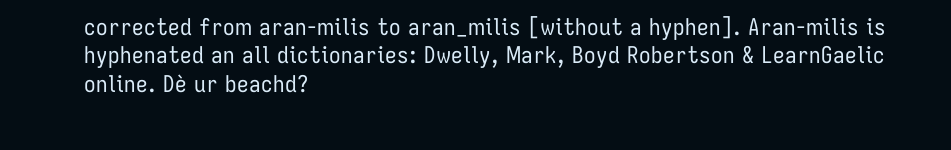corrected from aran-milis to aran_milis [without a hyphen]. Aran-milis is hyphenated an all dictionaries: Dwelly, Mark, Boyd Robertson & LearnGaelic online. Dè ur beachd?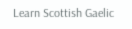Learn Scottish Gaelic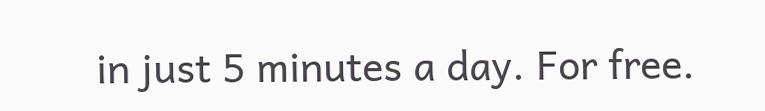in just 5 minutes a day. For free.